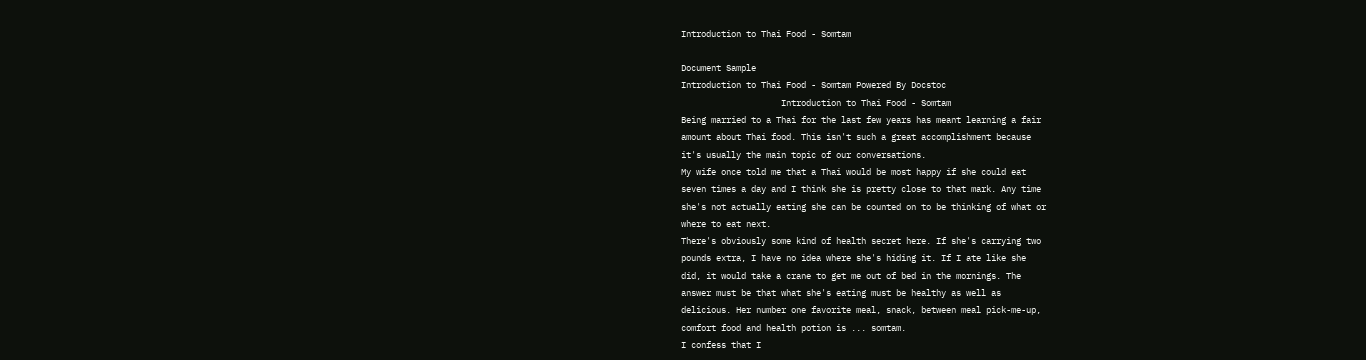Introduction to Thai Food - Somtam

Document Sample
Introduction to Thai Food - Somtam Powered By Docstoc
                    Introduction to Thai Food - Somtam
Being married to a Thai for the last few years has meant learning a fair
amount about Thai food. This isn't such a great accomplishment because
it's usually the main topic of our conversations.
My wife once told me that a Thai would be most happy if she could eat
seven times a day and I think she is pretty close to that mark. Any time
she's not actually eating she can be counted on to be thinking of what or
where to eat next.
There's obviously some kind of health secret here. If she's carrying two
pounds extra, I have no idea where she's hiding it. If I ate like she
did, it would take a crane to get me out of bed in the mornings. The
answer must be that what she's eating must be healthy as well as
delicious. Her number one favorite meal, snack, between meal pick-me-up,
comfort food and health potion is ... somtam.
I confess that I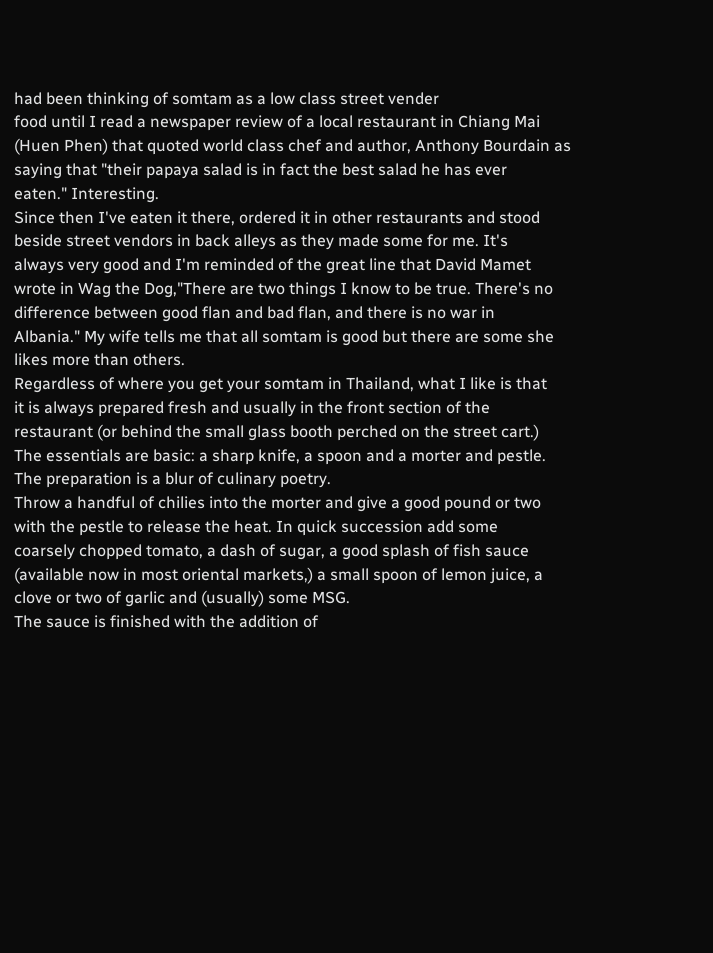had been thinking of somtam as a low class street vender
food until I read a newspaper review of a local restaurant in Chiang Mai
(Huen Phen) that quoted world class chef and author, Anthony Bourdain as
saying that "their papaya salad is in fact the best salad he has ever
eaten." Interesting.
Since then I've eaten it there, ordered it in other restaurants and stood
beside street vendors in back alleys as they made some for me. It's
always very good and I'm reminded of the great line that David Mamet
wrote in Wag the Dog,"There are two things I know to be true. There's no
difference between good flan and bad flan, and there is no war in
Albania." My wife tells me that all somtam is good but there are some she
likes more than others.
Regardless of where you get your somtam in Thailand, what I like is that
it is always prepared fresh and usually in the front section of the
restaurant (or behind the small glass booth perched on the street cart.)
The essentials are basic: a sharp knife, a spoon and a morter and pestle.
The preparation is a blur of culinary poetry.
Throw a handful of chilies into the morter and give a good pound or two
with the pestle to release the heat. In quick succession add some
coarsely chopped tomato, a dash of sugar, a good splash of fish sauce
(available now in most oriental markets,) a small spoon of lemon juice, a
clove or two of garlic and (usually) some MSG.
The sauce is finished with the addition of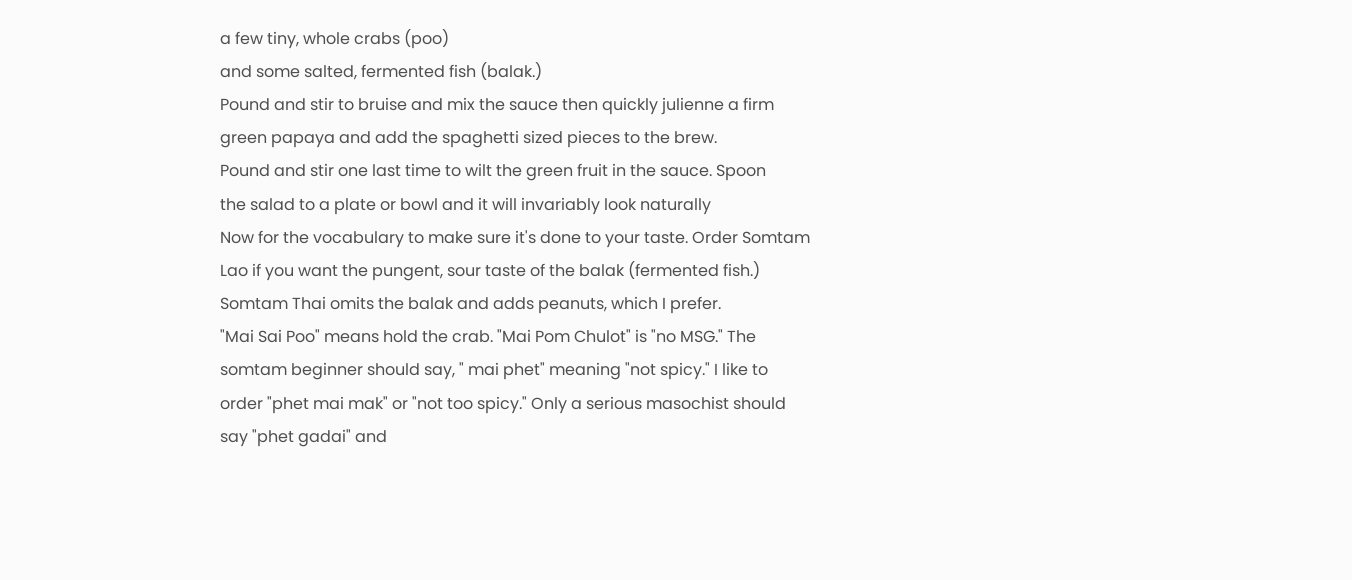a few tiny, whole crabs (poo)
and some salted, fermented fish (balak.)
Pound and stir to bruise and mix the sauce then quickly julienne a firm
green papaya and add the spaghetti sized pieces to the brew.
Pound and stir one last time to wilt the green fruit in the sauce. Spoon
the salad to a plate or bowl and it will invariably look naturally
Now for the vocabulary to make sure it's done to your taste. Order Somtam
Lao if you want the pungent, sour taste of the balak (fermented fish.)
Somtam Thai omits the balak and adds peanuts, which I prefer.
"Mai Sai Poo" means hold the crab. "Mai Pom Chulot" is "no MSG." The
somtam beginner should say, " mai phet" meaning "not spicy." I like to
order "phet mai mak" or "not too spicy." Only a serious masochist should
say "phet gadai" and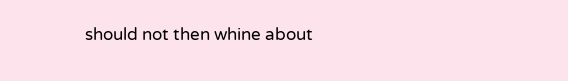should not then whine about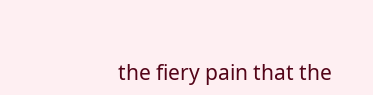the fiery pain that the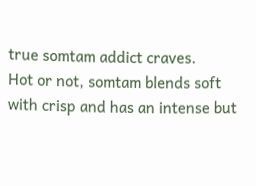true somtam addict craves.
Hot or not, somtam blends soft with crisp and has an intense but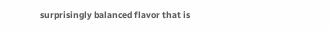surprisingly balanced flavor that is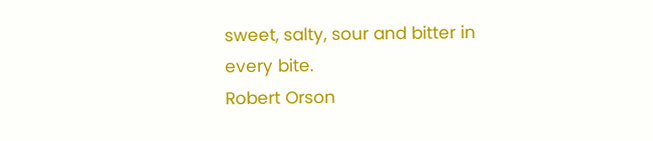sweet, salty, sour and bitter in
every bite.
Robert Orson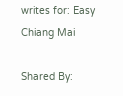writes for: Easy Chiang Mai

Shared By: